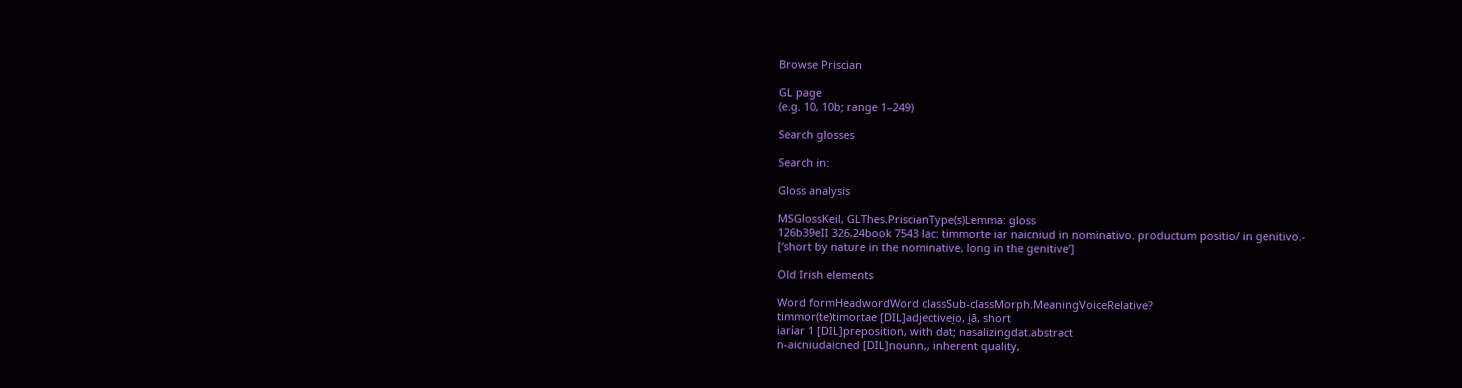Browse Priscian

GL page
(e.g. 10, 10b; range 1–249)

Search glosses

Search in:

Gloss analysis

MSGlossKeil, GLThes.PriscianType(s)Lemma: gloss
126b39eII 326,24book 7543 lac: timmorte iar naicniud in nominativo. productum positio/ in genitivo.-
[‘short by nature in the nominative, long in the genitive’]

Old Irish elements

Word formHeadwordWord classSub-classMorph.MeaningVoiceRelative?
timmor(te)timortae [DIL]adjectivei̯o, i̯ā, short
iaríar 1 [DIL]preposition, with dat; nasalizingdat.abstract
n-aicniudaicned [DIL]nounn,, inherent quality,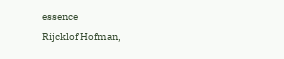essence
Rijcklof Hofman,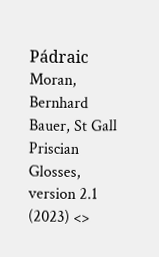Pádraic Moran, Bernhard Bauer, St Gall Priscian Glosses, version 2.1 (2023) <>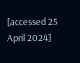[accessed 25 April 2024]